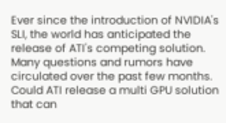Ever since the introduction of NVIDIA's SLI, the world has anticipated the release of ATI's competing solution. Many questions and rumors have circulated over the past few months. Could ATI release a multi GPU solution that can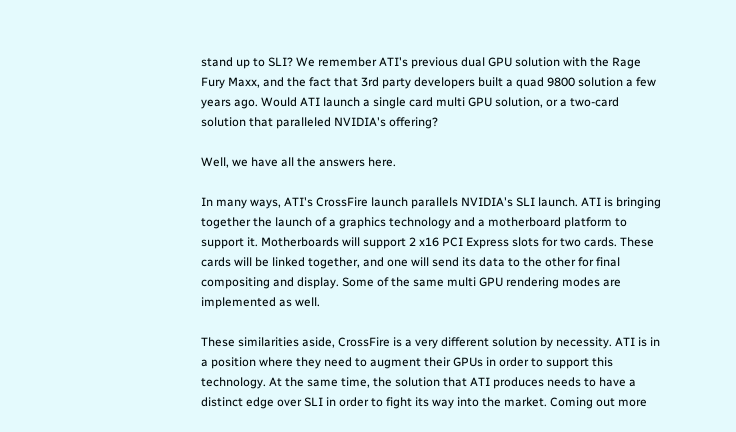stand up to SLI? We remember ATI's previous dual GPU solution with the Rage Fury Maxx, and the fact that 3rd party developers built a quad 9800 solution a few years ago. Would ATI launch a single card multi GPU solution, or a two-card solution that paralleled NVIDIA's offering?

Well, we have all the answers here.

In many ways, ATI's CrossFire launch parallels NVIDIA's SLI launch. ATI is bringing together the launch of a graphics technology and a motherboard platform to support it. Motherboards will support 2 x16 PCI Express slots for two cards. These cards will be linked together, and one will send its data to the other for final compositing and display. Some of the same multi GPU rendering modes are implemented as well.

These similarities aside, CrossFire is a very different solution by necessity. ATI is in a position where they need to augment their GPUs in order to support this technology. At the same time, the solution that ATI produces needs to have a distinct edge over SLI in order to fight its way into the market. Coming out more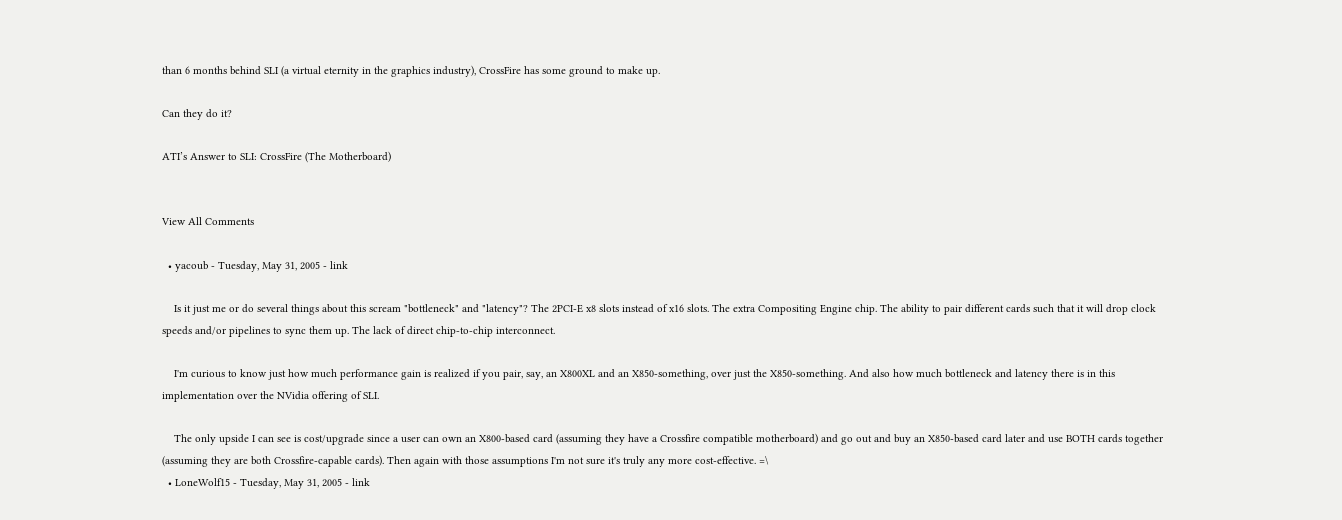than 6 months behind SLI (a virtual eternity in the graphics industry), CrossFire has some ground to make up.

Can they do it?

ATI’s Answer to SLI: CrossFire (The Motherboard)


View All Comments

  • yacoub - Tuesday, May 31, 2005 - link

    Is it just me or do several things about this scream "bottleneck" and "latency"? The 2PCI-E x8 slots instead of x16 slots. The extra Compositing Engine chip. The ability to pair different cards such that it will drop clock speeds and/or pipelines to sync them up. The lack of direct chip-to-chip interconnect.

    I'm curious to know just how much performance gain is realized if you pair, say, an X800XL and an X850-something, over just the X850-something. And also how much bottleneck and latency there is in this implementation over the NVidia offering of SLI.

    The only upside I can see is cost/upgrade since a user can own an X800-based card (assuming they have a Crossfire compatible motherboard) and go out and buy an X850-based card later and use BOTH cards together (assuming they are both Crossfire-capable cards). Then again with those assumptions I'm not sure it's truly any more cost-effective. =\
  • LoneWolf15 - Tuesday, May 31, 2005 - link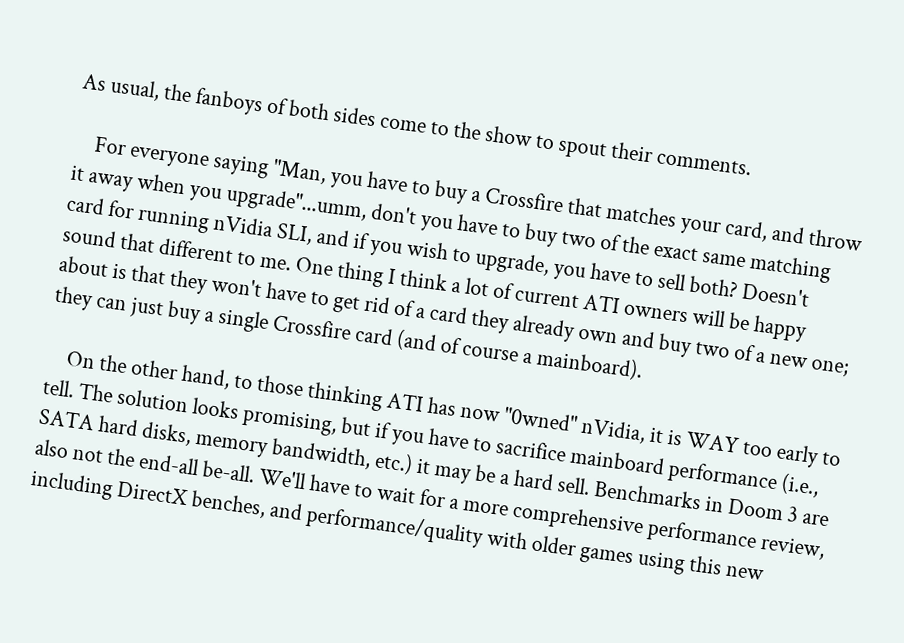As usual, the fanboys of both sides come to the show to spout their comments.

    For everyone saying "Man, you have to buy a Crossfire that matches your card, and throw it away when you upgrade"...umm, don't you have to buy two of the exact same matching card for running nVidia SLI, and if you wish to upgrade, you have to sell both? Doesn't sound that different to me. One thing I think a lot of current ATI owners will be happy about is that they won't have to get rid of a card they already own and buy two of a new one; they can just buy a single Crossfire card (and of course a mainboard).

    On the other hand, to those thinking ATI has now "0wned" nVidia, it is WAY too early to tell. The solution looks promising, but if you have to sacrifice mainboard performance (i.e., SATA hard disks, memory bandwidth, etc.) it may be a hard sell. Benchmarks in Doom 3 are also not the end-all be-all. We'll have to wait for a more comprehensive performance review, including DirectX benches, and performance/quality with older games using this new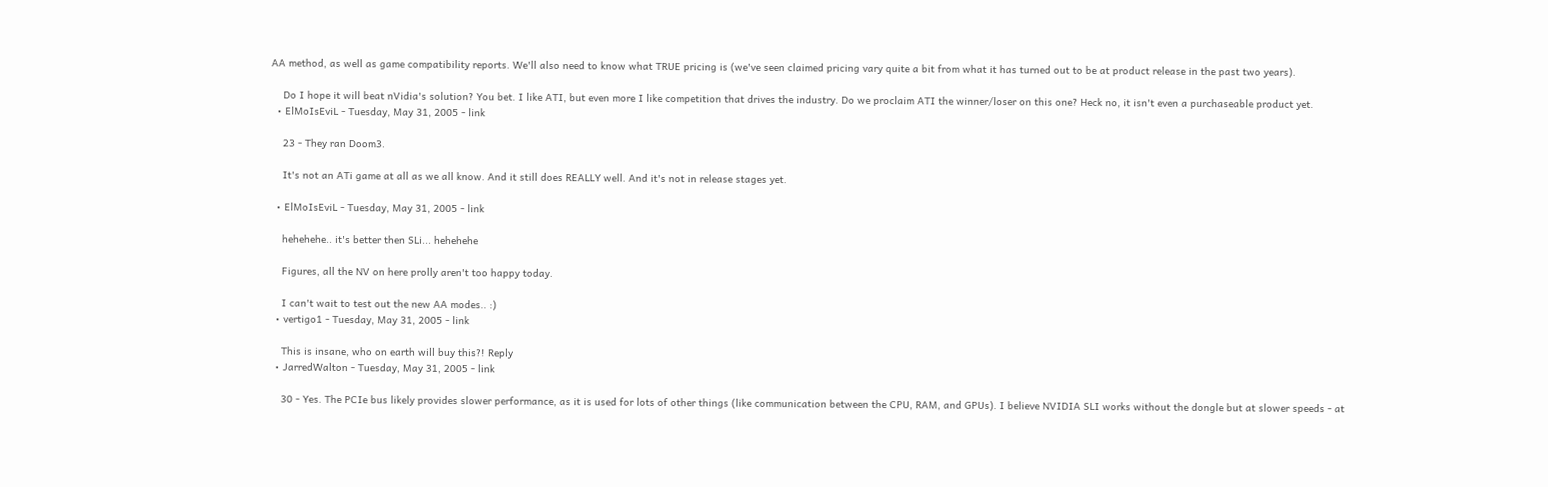AA method, as well as game compatibility reports. We'll also need to know what TRUE pricing is (we've seen claimed pricing vary quite a bit from what it has turned out to be at product release in the past two years).

    Do I hope it will beat nVidia's solution? You bet. I like ATI, but even more I like competition that drives the industry. Do we proclaim ATI the winner/loser on this one? Heck no, it isn't even a purchaseable product yet.
  • ElMoIsEviL - Tuesday, May 31, 2005 - link

    23 - They ran Doom3.

    It's not an ATi game at all as we all know. And it still does REALLY well. And it's not in release stages yet.

  • ElMoIsEviL - Tuesday, May 31, 2005 - link

    hehehehe.. it's better then SLi... hehehehe

    Figures, all the NV on here prolly aren't too happy today.

    I can't wait to test out the new AA modes.. :)
  • vertigo1 - Tuesday, May 31, 2005 - link

    This is insane, who on earth will buy this?! Reply
  • JarredWalton - Tuesday, May 31, 2005 - link

    30 - Yes. The PCIe bus likely provides slower performance, as it is used for lots of other things (like communication between the CPU, RAM, and GPUs). I believe NVIDIA SLI works without the dongle but at slower speeds - at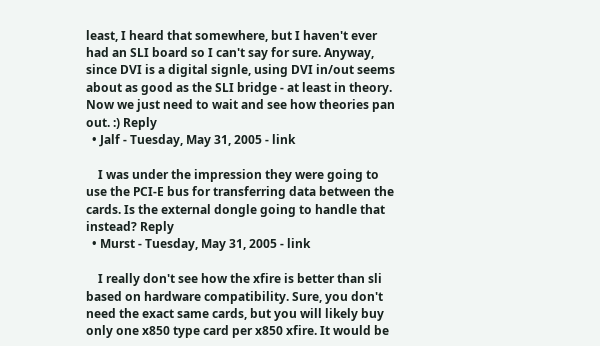least, I heard that somewhere, but I haven't ever had an SLI board so I can't say for sure. Anyway, since DVI is a digital signle, using DVI in/out seems about as good as the SLI bridge - at least in theory. Now we just need to wait and see how theories pan out. :) Reply
  • Jalf - Tuesday, May 31, 2005 - link

    I was under the impression they were going to use the PCI-E bus for transferring data between the cards. Is the external dongle going to handle that instead? Reply
  • Murst - Tuesday, May 31, 2005 - link

    I really don't see how the xfire is better than sli based on hardware compatibility. Sure, you don't need the exact same cards, but you will likely buy only one x850 type card per x850 xfire. It would be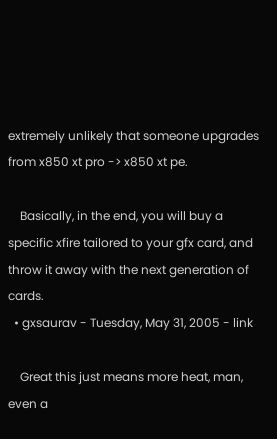extremely unlikely that someone upgrades from x850 xt pro -> x850 xt pe.

    Basically, in the end, you will buy a specific xfire tailored to your gfx card, and throw it away with the next generation of cards.
  • gxsaurav - Tuesday, May 31, 2005 - link

    Great this just means more heat, man, even a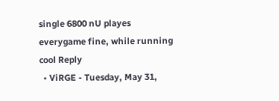single 6800 nU playes everygame fine, while running cool Reply
  • ViRGE - Tuesday, May 31,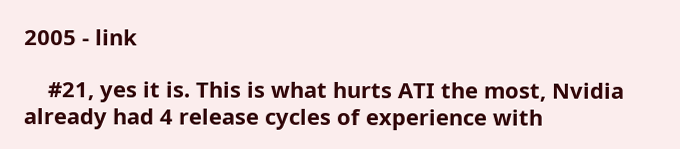2005 - link

    #21, yes it is. This is what hurts ATI the most, Nvidia already had 4 release cycles of experience with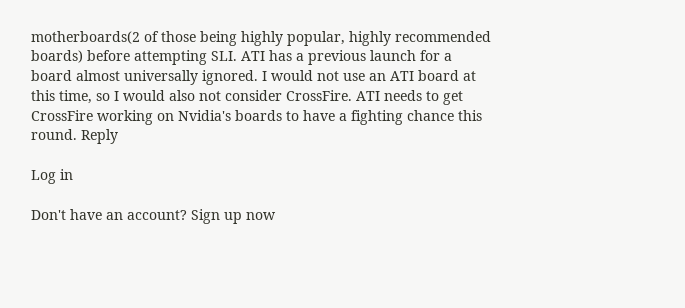motherboards(2 of those being highly popular, highly recommended boards) before attempting SLI. ATI has a previous launch for a board almost universally ignored. I would not use an ATI board at this time, so I would also not consider CrossFire. ATI needs to get CrossFire working on Nvidia's boards to have a fighting chance this round. Reply

Log in

Don't have an account? Sign up now